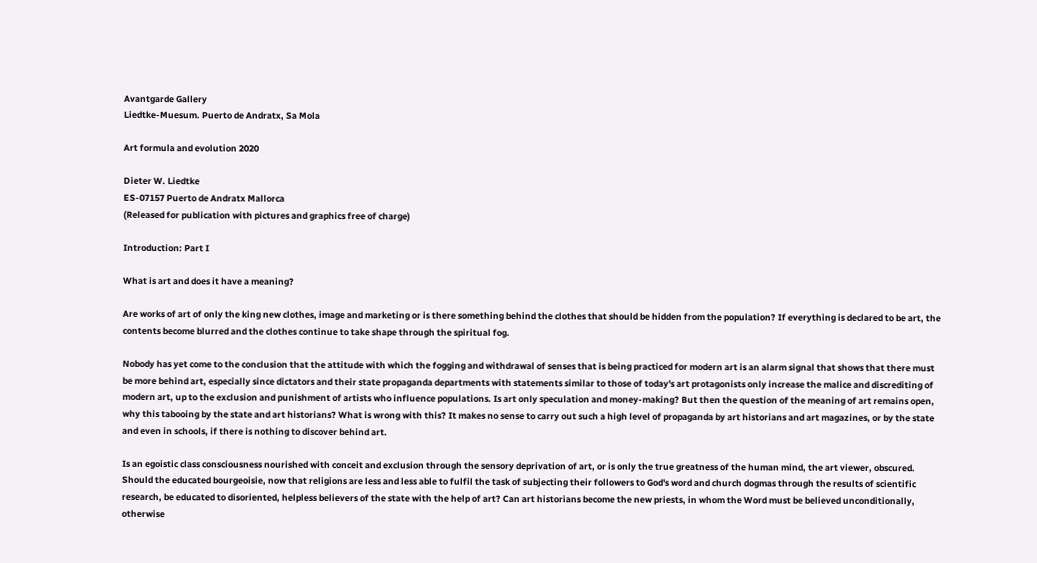Avantgarde Gallery
Liedtke-Muesum. Puerto de Andratx, Sa Mola

Art formula and evolution 2020

Dieter W. Liedtke
ES-07157 Puerto de Andratx Mallorca
(Released for publication with pictures and graphics free of charge)

Introduction: Part I

What is art and does it have a meaning?

Are works of art of only the king new clothes, image and marketing or is there something behind the clothes that should be hidden from the population? If everything is declared to be art, the contents become blurred and the clothes continue to take shape through the spiritual fog.

Nobody has yet come to the conclusion that the attitude with which the fogging and withdrawal of senses that is being practiced for modern art is an alarm signal that shows that there must be more behind art, especially since dictators and their state propaganda departments with statements similar to those of today's art protagonists only increase the malice and discrediting of modern art, up to the exclusion and punishment of artists who influence populations. Is art only speculation and money-making? But then the question of the meaning of art remains open, why this tabooing by the state and art historians? What is wrong with this? It makes no sense to carry out such a high level of propaganda by art historians and art magazines, or by the state and even in schools, if there is nothing to discover behind art.

Is an egoistic class consciousness nourished with conceit and exclusion through the sensory deprivation of art, or is only the true greatness of the human mind, the art viewer, obscured. Should the educated bourgeoisie, now that religions are less and less able to fulfil the task of subjecting their followers to God's word and church dogmas through the results of scientific research, be educated to disoriented, helpless believers of the state with the help of art? Can art historians become the new priests, in whom the Word must be believed unconditionally, otherwise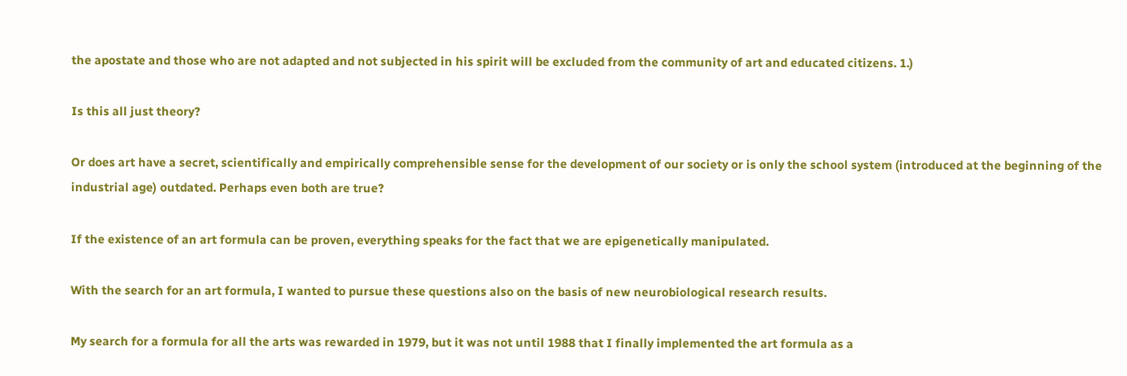the apostate and those who are not adapted and not subjected in his spirit will be excluded from the community of art and educated citizens. 1.)

Is this all just theory?

Or does art have a secret, scientifically and empirically comprehensible sense for the development of our society or is only the school system (introduced at the beginning of the industrial age) outdated. Perhaps even both are true?

If the existence of an art formula can be proven, everything speaks for the fact that we are epigenetically manipulated.

With the search for an art formula, I wanted to pursue these questions also on the basis of new neurobiological research results.

My search for a formula for all the arts was rewarded in 1979, but it was not until 1988 that I finally implemented the art formula as a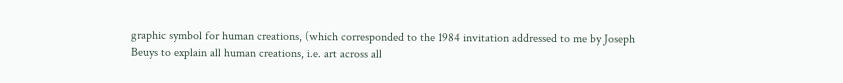graphic symbol for human creations, (which corresponded to the 1984 invitation addressed to me by Joseph Beuys to explain all human creations, i.e. art across all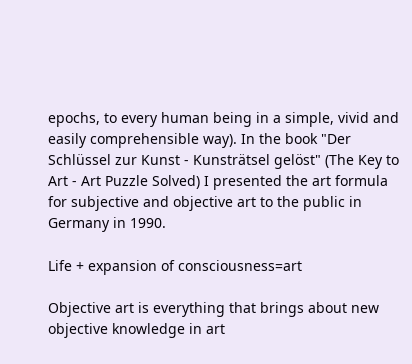epochs, to every human being in a simple, vivid and easily comprehensible way). In the book "Der Schlüssel zur Kunst - Kunsträtsel gelöst" (The Key to Art - Art Puzzle Solved) I presented the art formula for subjective and objective art to the public in Germany in 1990.

Life + expansion of consciousness=art

Objective art is everything that brings about new objective knowledge in art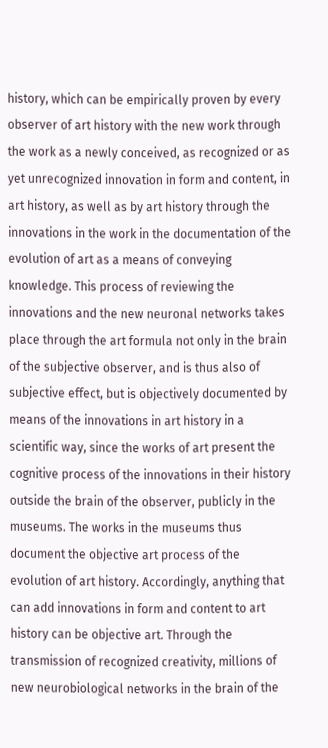history, which can be empirically proven by every observer of art history with the new work through the work as a newly conceived, as recognized or as yet unrecognized innovation in form and content, in art history, as well as by art history through the innovations in the work in the documentation of the evolution of art as a means of conveying knowledge. This process of reviewing the innovations and the new neuronal networks takes place through the art formula not only in the brain of the subjective observer, and is thus also of subjective effect, but is objectively documented by means of the innovations in art history in a scientific way, since the works of art present the cognitive process of the innovations in their history outside the brain of the observer, publicly in the museums. The works in the museums thus document the objective art process of the evolution of art history. Accordingly, anything that can add innovations in form and content to art history can be objective art. Through the transmission of recognized creativity, millions of new neurobiological networks in the brain of the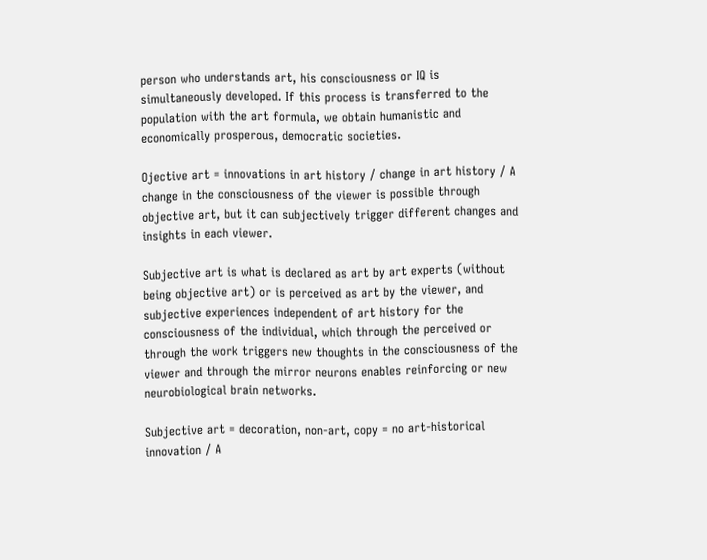person who understands art, his consciousness or IQ is simultaneously developed. If this process is transferred to the population with the art formula, we obtain humanistic and economically prosperous, democratic societies.

Ojective art = innovations in art history / change in art history / A change in the consciousness of the viewer is possible through objective art, but it can subjectively trigger different changes and insights in each viewer.

Subjective art is what is declared as art by art experts (without being objective art) or is perceived as art by the viewer, and subjective experiences independent of art history for the consciousness of the individual, which through the perceived or through the work triggers new thoughts in the consciousness of the viewer and through the mirror neurons enables reinforcing or new neurobiological brain networks.

Subjective art = decoration, non-art, copy = no art-historical innovation / A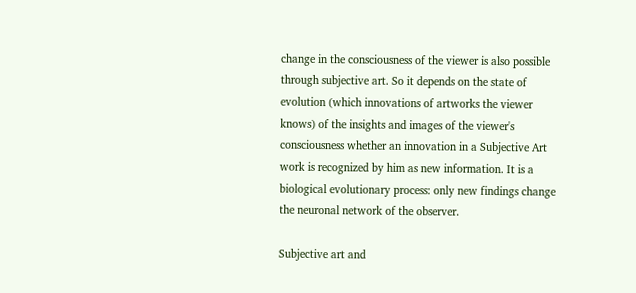change in the consciousness of the viewer is also possible through subjective art. So it depends on the state of evolution (which innovations of artworks the viewer knows) of the insights and images of the viewer's consciousness whether an innovation in a Subjective Art work is recognized by him as new information. It is a biological evolutionary process: only new findings change the neuronal network of the observer.

Subjective art and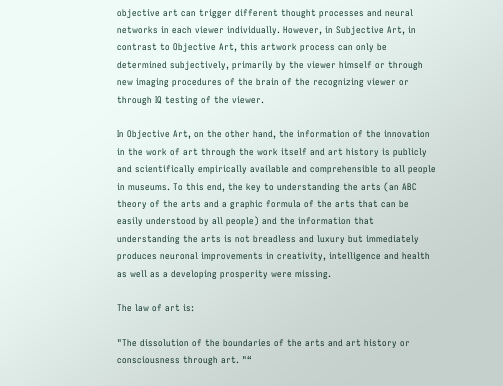objective art can trigger different thought processes and neural networks in each viewer individually. However, in Subjective Art, in contrast to Objective Art, this artwork process can only be determined subjectively, primarily by the viewer himself or through new imaging procedures of the brain of the recognizing viewer or through IQ testing of the viewer.

In Objective Art, on the other hand, the information of the innovation in the work of art through the work itself and art history is publicly and scientifically empirically available and comprehensible to all people in museums. To this end, the key to understanding the arts (an ABC theory of the arts and a graphic formula of the arts that can be easily understood by all people) and the information that understanding the arts is not breadless and luxury but immediately produces neuronal improvements in creativity, intelligence and health as well as a developing prosperity were missing.

The law of art is:

"The dissolution of the boundaries of the arts and art history or consciousness through art. "“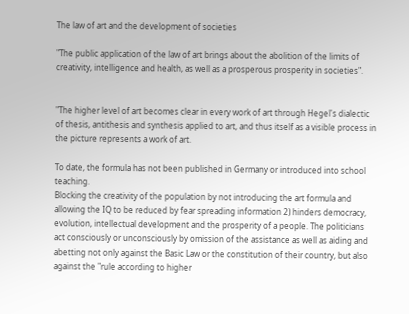The law of art and the development of societies

"The public application of the law of art brings about the abolition of the limits of creativity, intelligence and health, as well as a prosperous prosperity in societies".


"The higher level of art becomes clear in every work of art through Hegel's dialectic of thesis, antithesis and synthesis applied to art, and thus itself as a visible process in the picture represents a work of art.

To date, the formula has not been published in Germany or introduced into school teaching.
Blocking the creativity of the population by not introducing the art formula and allowing the IQ to be reduced by fear spreading information 2) hinders democracy, evolution, intellectual development and the prosperity of a people. The politicians act consciously or unconsciously by omission of the assistance as well as aiding and abetting not only against the Basic Law or the constitution of their country, but also against the "rule according to higher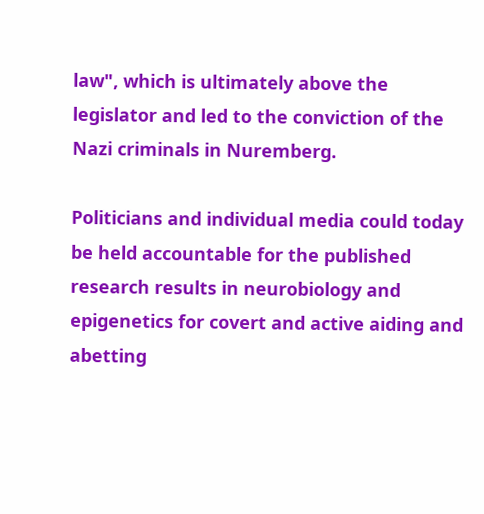law", which is ultimately above the legislator and led to the conviction of the Nazi criminals in Nuremberg.

Politicians and individual media could today be held accountable for the published research results in neurobiology and epigenetics for covert and active aiding and abetting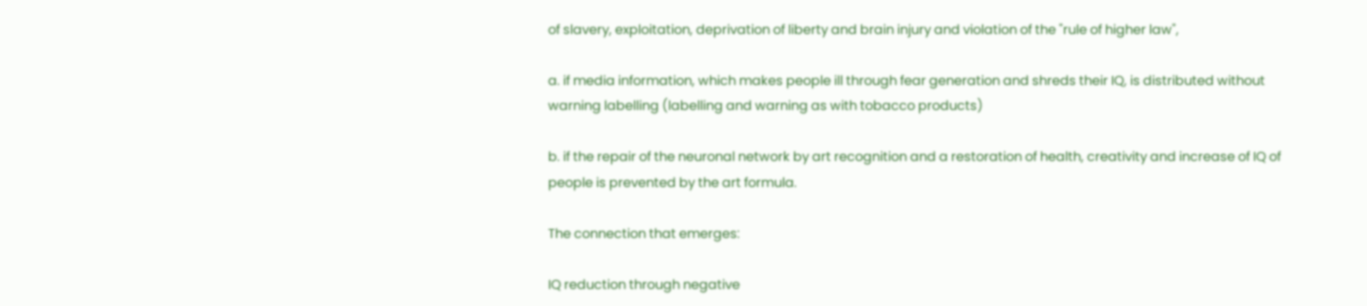of slavery, exploitation, deprivation of liberty and brain injury and violation of the "rule of higher law",

a. if media information, which makes people ill through fear generation and shreds their IQ, is distributed without warning labelling (labelling and warning as with tobacco products)

b. if the repair of the neuronal network by art recognition and a restoration of health, creativity and increase of IQ of people is prevented by the art formula.

The connection that emerges:

IQ reduction through negative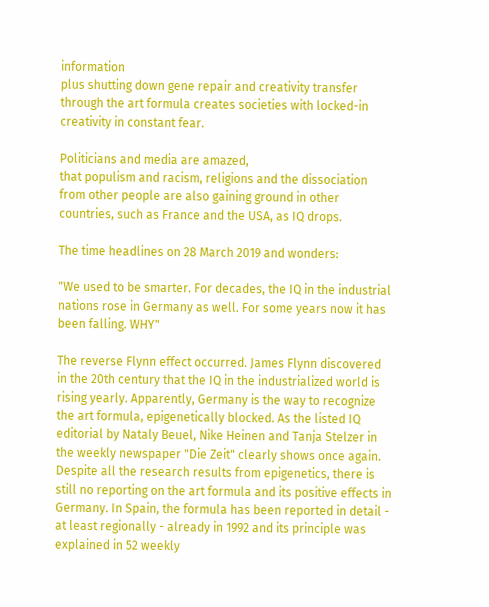information
plus shutting down gene repair and creativity transfer through the art formula creates societies with locked-in creativity in constant fear.

Politicians and media are amazed,
that populism and racism, religions and the dissociation from other people are also gaining ground in other countries, such as France and the USA, as IQ drops.

The time headlines on 28 March 2019 and wonders:

"We used to be smarter. For decades, the IQ in the industrial nations rose in Germany as well. For some years now it has been falling. WHY"

The reverse Flynn effect occurred. James Flynn discovered in the 20th century that the IQ in the industrialized world is rising yearly. Apparently, Germany is the way to recognize the art formula, epigenetically blocked. As the listed IQ editorial by Nataly Beuel, Nike Heinen and Tanja Stelzer in the weekly newspaper "Die Zeit" clearly shows once again. Despite all the research results from epigenetics, there is still no reporting on the art formula and its positive effects in Germany. In Spain, the formula has been reported in detail - at least regionally - already in 1992 and its principle was explained in 52 weekly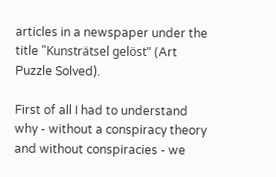articles in a newspaper under the title "Kunsträtsel gelöst" (Art Puzzle Solved).

First of all I had to understand why - without a conspiracy theory and without conspiracies - we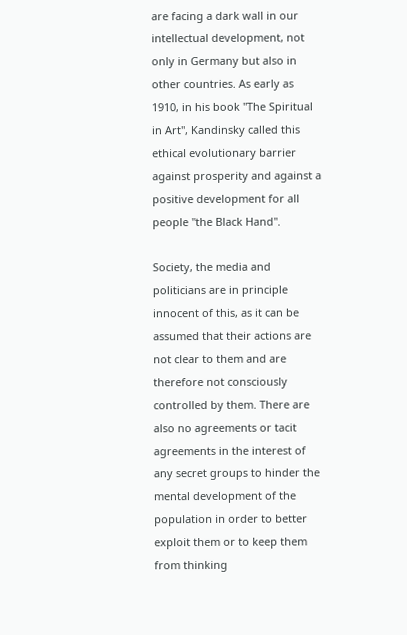are facing a dark wall in our intellectual development, not only in Germany but also in other countries. As early as 1910, in his book "The Spiritual in Art", Kandinsky called this ethical evolutionary barrier against prosperity and against a positive development for all people "the Black Hand".

Society, the media and politicians are in principle innocent of this, as it can be assumed that their actions are not clear to them and are therefore not consciously controlled by them. There are also no agreements or tacit agreements in the interest of any secret groups to hinder the mental development of the population in order to better exploit them or to keep them from thinking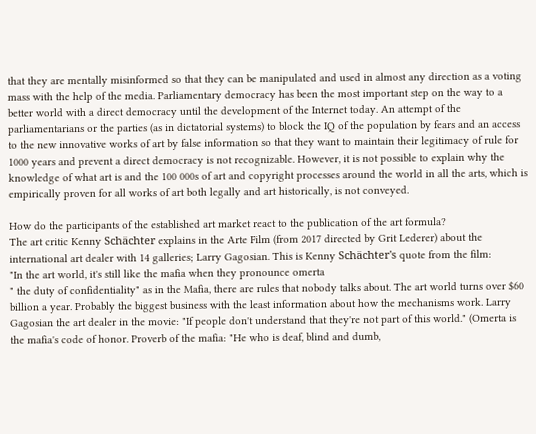that they are mentally misinformed so that they can be manipulated and used in almost any direction as a voting mass with the help of the media. Parliamentary democracy has been the most important step on the way to a better world with a direct democracy until the development of the Internet today. An attempt of the parliamentarians or the parties (as in dictatorial systems) to block the IQ of the population by fears and an access to the new innovative works of art by false information so that they want to maintain their legitimacy of rule for 1000 years and prevent a direct democracy is not recognizable. However, it is not possible to explain why the knowledge of what art is and the 100 000s of art and copyright processes around the world in all the arts, which is empirically proven for all works of art both legally and art historically, is not conveyed.

How do the participants of the established art market react to the publication of the art formula?
The art critic Kenny Schächter explains in the Arte Film (from 2017 directed by Grit Lederer) about the international art dealer with 14 galleries; Larry Gagosian. This is Kenny Schächter's quote from the film:
"In the art world, it's still like the mafia when they pronounce omerta
" the duty of confidentiality" as in the Mafia, there are rules that nobody talks about. The art world turns over $60 billion a year. Probably the biggest business with the least information about how the mechanisms work. Larry Gagosian the art dealer in the movie: "If people don't understand that they're not part of this world." (Omerta is the mafia's code of honor. Proverb of the mafia: "He who is deaf, blind and dumb,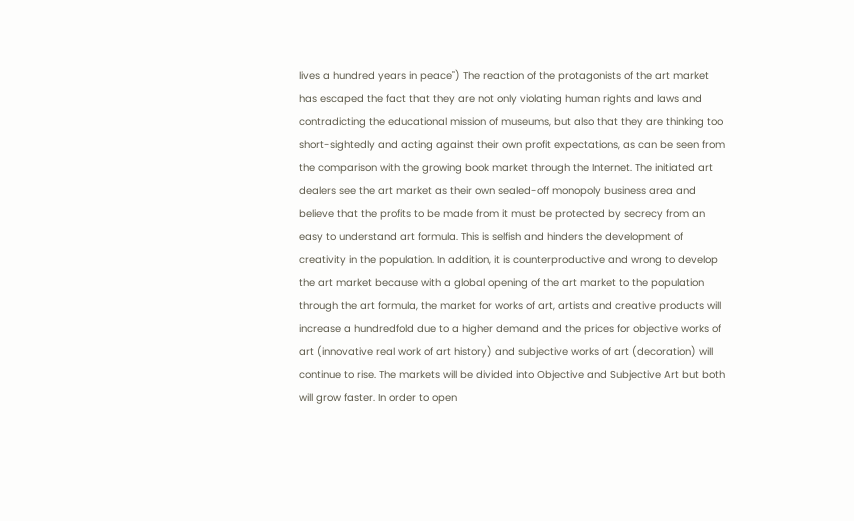lives a hundred years in peace") The reaction of the protagonists of the art market has escaped the fact that they are not only violating human rights and laws and contradicting the educational mission of museums, but also that they are thinking too short-sightedly and acting against their own profit expectations, as can be seen from the comparison with the growing book market through the Internet. The initiated art dealers see the art market as their own sealed-off monopoly business area and believe that the profits to be made from it must be protected by secrecy from an easy to understand art formula. This is selfish and hinders the development of creativity in the population. In addition, it is counterproductive and wrong to develop the art market because with a global opening of the art market to the population through the art formula, the market for works of art, artists and creative products will increase a hundredfold due to a higher demand and the prices for objective works of art (innovative real work of art history) and subjective works of art (decoration) will continue to rise. The markets will be divided into Objective and Subjective Art but both will grow faster. In order to open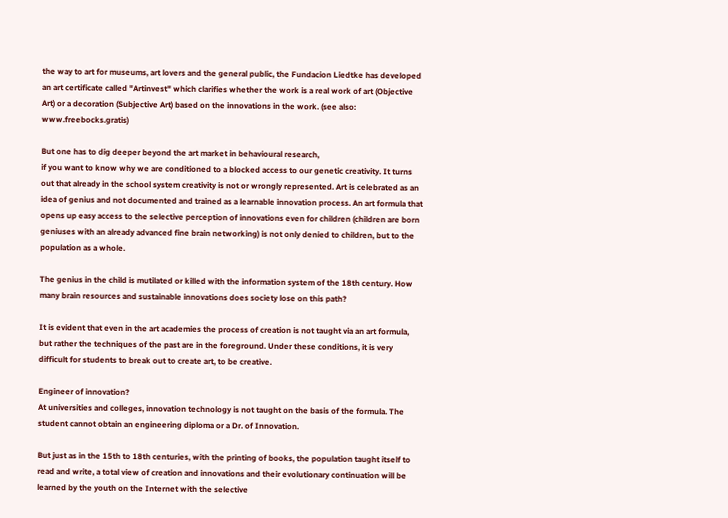the way to art for museums, art lovers and the general public, the Fundacion Liedtke has developed an art certificate called "Artinvest" which clarifies whether the work is a real work of art (Objective Art) or a decoration (Subjective Art) based on the innovations in the work. (see also: www.freebocks.gratis)

But one has to dig deeper beyond the art market in behavioural research,
if you want to know why we are conditioned to a blocked access to our genetic creativity. It turns out that already in the school system creativity is not or wrongly represented. Art is celebrated as an idea of genius and not documented and trained as a learnable innovation process. An art formula that opens up easy access to the selective perception of innovations even for children (children are born geniuses with an already advanced fine brain networking) is not only denied to children, but to the population as a whole.

The genius in the child is mutilated or killed with the information system of the 18th century. How many brain resources and sustainable innovations does society lose on this path?

It is evident that even in the art academies the process of creation is not taught via an art formula, but rather the techniques of the past are in the foreground. Under these conditions, it is very difficult for students to break out to create art, to be creative.

Engineer of innovation?
At universities and colleges, innovation technology is not taught on the basis of the formula. The student cannot obtain an engineering diploma or a Dr. of Innovation.

But just as in the 15th to 18th centuries, with the printing of books, the population taught itself to read and write, a total view of creation and innovations and their evolutionary continuation will be learned by the youth on the Internet with the selective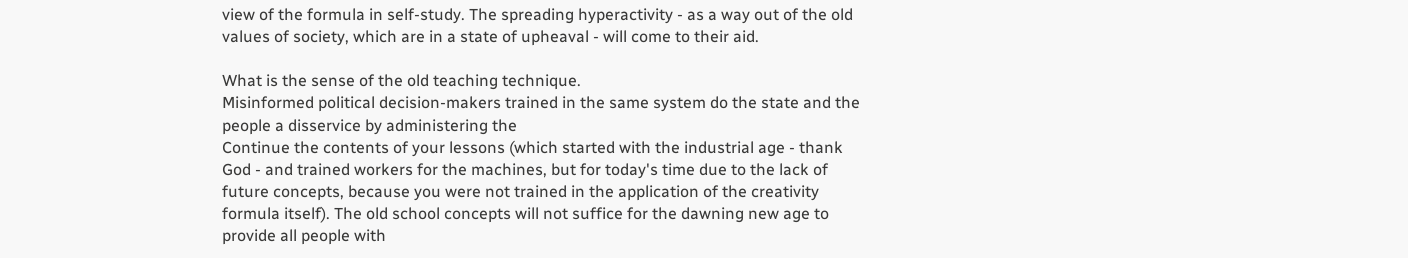view of the formula in self-study. The spreading hyperactivity - as a way out of the old values of society, which are in a state of upheaval - will come to their aid.

What is the sense of the old teaching technique.
Misinformed political decision-makers trained in the same system do the state and the people a disservice by administering the
Continue the contents of your lessons (which started with the industrial age - thank God - and trained workers for the machines, but for today's time due to the lack of future concepts, because you were not trained in the application of the creativity formula itself). The old school concepts will not suffice for the dawning new age to provide all people with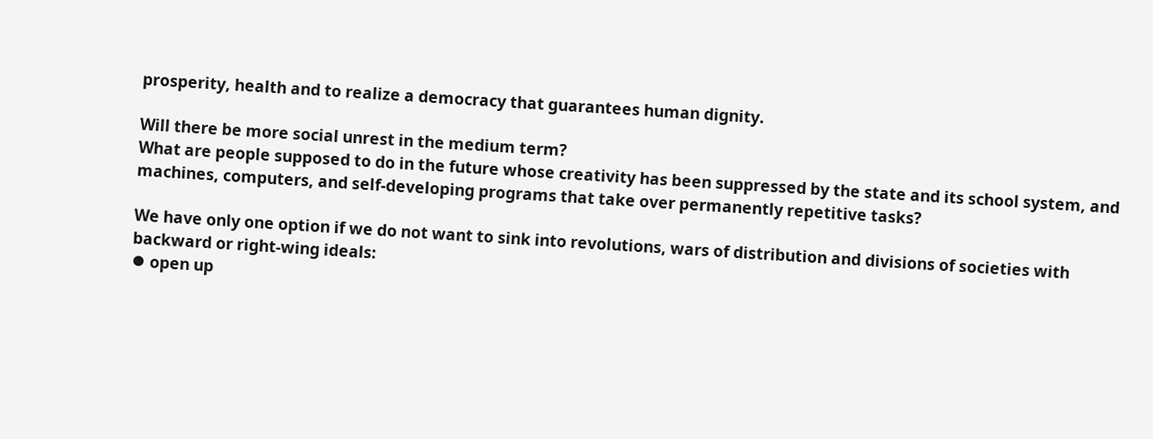prosperity, health and to realize a democracy that guarantees human dignity.

Will there be more social unrest in the medium term?
What are people supposed to do in the future whose creativity has been suppressed by the state and its school system, and machines, computers, and self-developing programs that take over permanently repetitive tasks?

We have only one option if we do not want to sink into revolutions, wars of distribution and divisions of societies with backward or right-wing ideals:
⦁ open up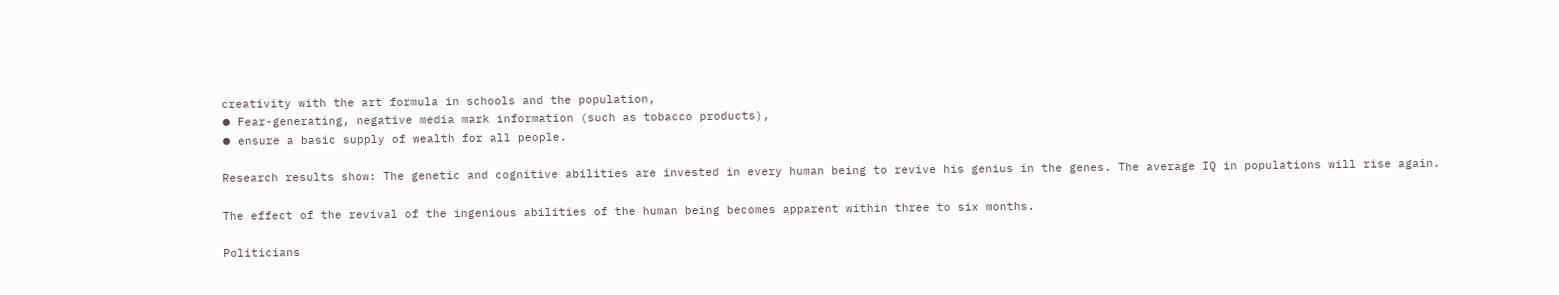creativity with the art formula in schools and the population,
⦁ Fear-generating, negative media mark information (such as tobacco products),
⦁ ensure a basic supply of wealth for all people.

Research results show: The genetic and cognitive abilities are invested in every human being to revive his genius in the genes. The average IQ in populations will rise again.

The effect of the revival of the ingenious abilities of the human being becomes apparent within three to six months.

Politicians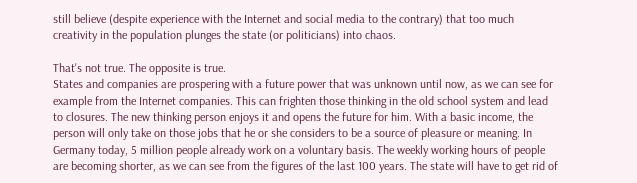still believe (despite experience with the Internet and social media to the contrary) that too much creativity in the population plunges the state (or politicians) into chaos.

That's not true. The opposite is true.
States and companies are prospering with a future power that was unknown until now, as we can see for example from the Internet companies. This can frighten those thinking in the old school system and lead to closures. The new thinking person enjoys it and opens the future for him. With a basic income, the person will only take on those jobs that he or she considers to be a source of pleasure or meaning. In Germany today, 5 million people already work on a voluntary basis. The weekly working hours of people are becoming shorter, as we can see from the figures of the last 100 years. The state will have to get rid of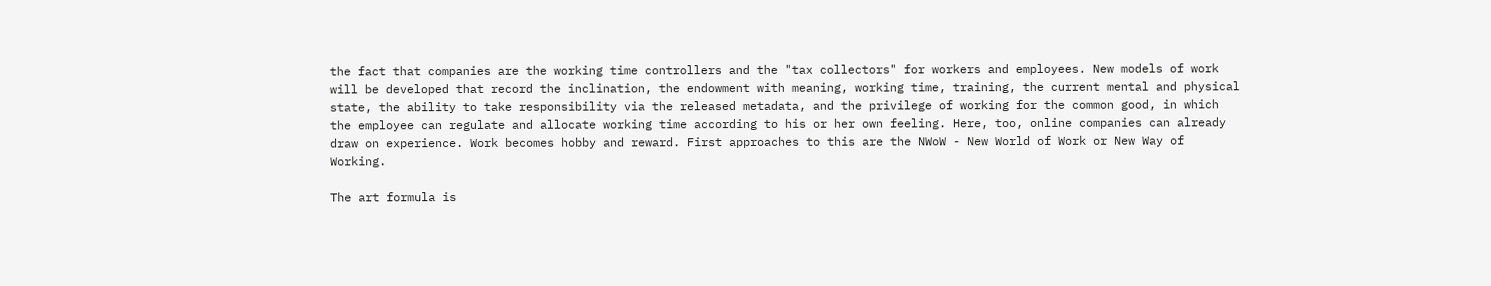the fact that companies are the working time controllers and the "tax collectors" for workers and employees. New models of work will be developed that record the inclination, the endowment with meaning, working time, training, the current mental and physical state, the ability to take responsibility via the released metadata, and the privilege of working for the common good, in which the employee can regulate and allocate working time according to his or her own feeling. Here, too, online companies can already draw on experience. Work becomes hobby and reward. First approaches to this are the NWoW - New World of Work or New Way of Working.

The art formula is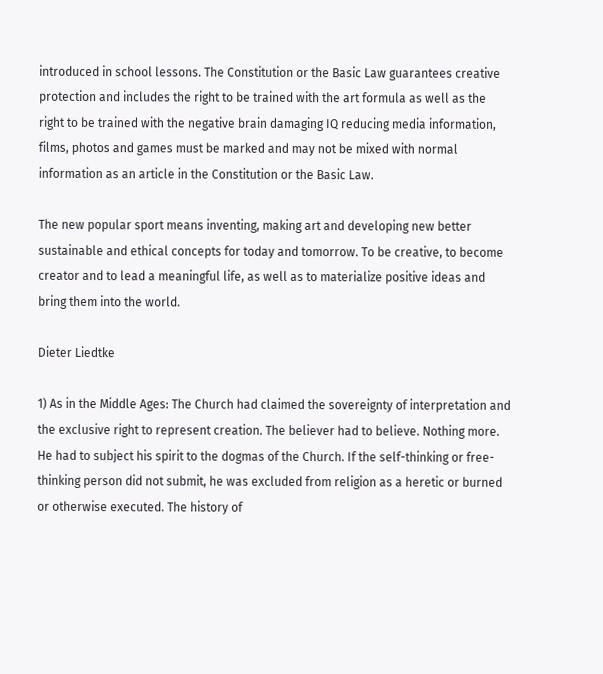introduced in school lessons. The Constitution or the Basic Law guarantees creative protection and includes the right to be trained with the art formula as well as the right to be trained with the negative brain damaging IQ reducing media information, films, photos and games must be marked and may not be mixed with normal information as an article in the Constitution or the Basic Law.

The new popular sport means inventing, making art and developing new better sustainable and ethical concepts for today and tomorrow. To be creative, to become creator and to lead a meaningful life, as well as to materialize positive ideas and bring them into the world.

Dieter Liedtke

1) As in the Middle Ages: The Church had claimed the sovereignty of interpretation and the exclusive right to represent creation. The believer had to believe. Nothing more. He had to subject his spirit to the dogmas of the Church. If the self-thinking or free-thinking person did not submit, he was excluded from religion as a heretic or burned or otherwise executed. The history of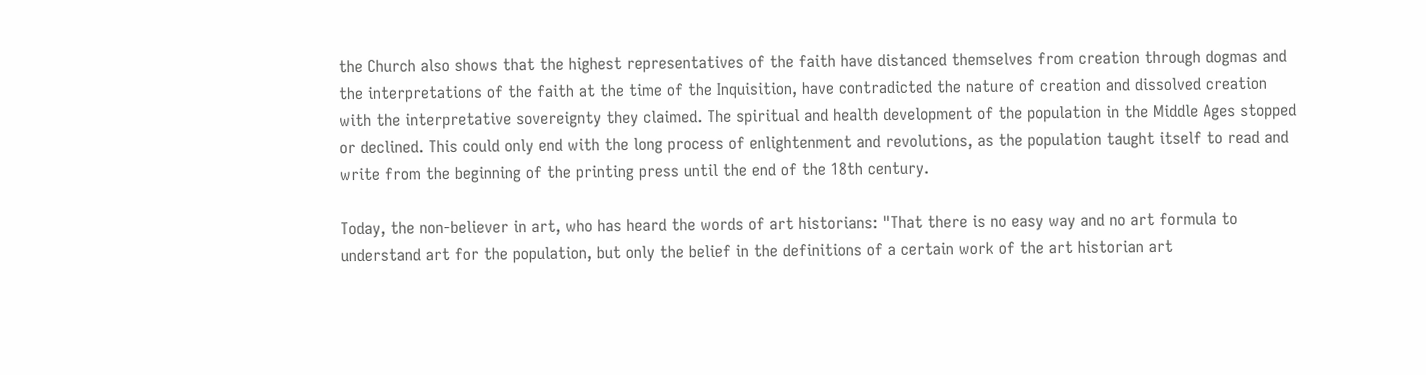the Church also shows that the highest representatives of the faith have distanced themselves from creation through dogmas and the interpretations of the faith at the time of the Inquisition, have contradicted the nature of creation and dissolved creation with the interpretative sovereignty they claimed. The spiritual and health development of the population in the Middle Ages stopped or declined. This could only end with the long process of enlightenment and revolutions, as the population taught itself to read and write from the beginning of the printing press until the end of the 18th century.

Today, the non-believer in art, who has heard the words of art historians: "That there is no easy way and no art formula to understand art for the population, but only the belief in the definitions of a certain work of the art historian art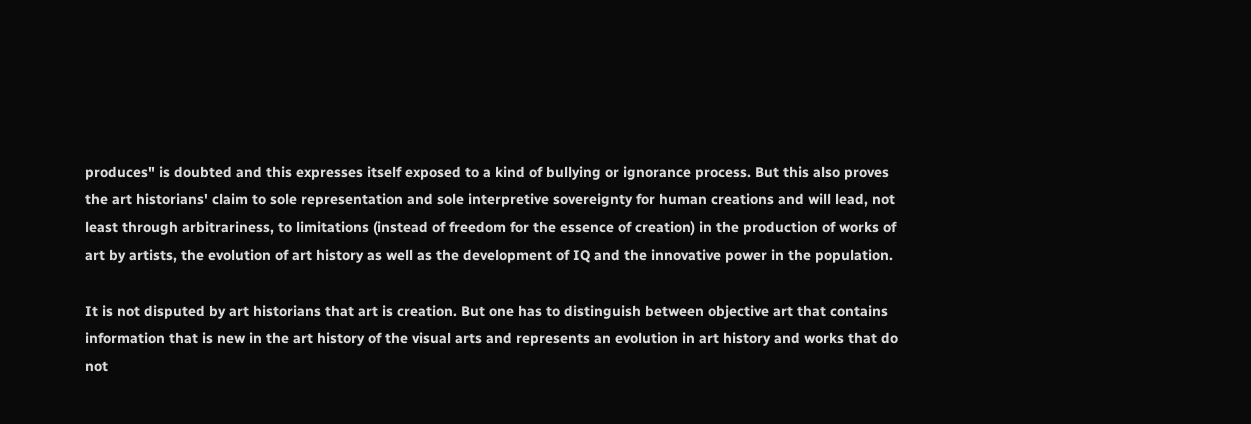produces" is doubted and this expresses itself exposed to a kind of bullying or ignorance process. But this also proves the art historians' claim to sole representation and sole interpretive sovereignty for human creations and will lead, not least through arbitrariness, to limitations (instead of freedom for the essence of creation) in the production of works of art by artists, the evolution of art history as well as the development of IQ and the innovative power in the population.

It is not disputed by art historians that art is creation. But one has to distinguish between objective art that contains information that is new in the art history of the visual arts and represents an evolution in art history and works that do not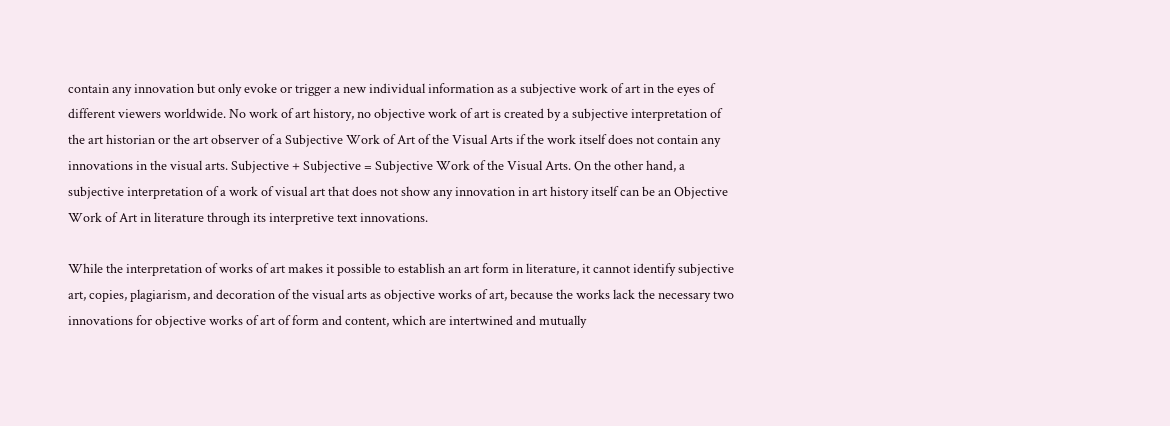contain any innovation but only evoke or trigger a new individual information as a subjective work of art in the eyes of different viewers worldwide. No work of art history, no objective work of art is created by a subjective interpretation of the art historian or the art observer of a Subjective Work of Art of the Visual Arts if the work itself does not contain any innovations in the visual arts. Subjective + Subjective = Subjective Work of the Visual Arts. On the other hand, a subjective interpretation of a work of visual art that does not show any innovation in art history itself can be an Objective Work of Art in literature through its interpretive text innovations.

While the interpretation of works of art makes it possible to establish an art form in literature, it cannot identify subjective art, copies, plagiarism, and decoration of the visual arts as objective works of art, because the works lack the necessary two innovations for objective works of art of form and content, which are intertwined and mutually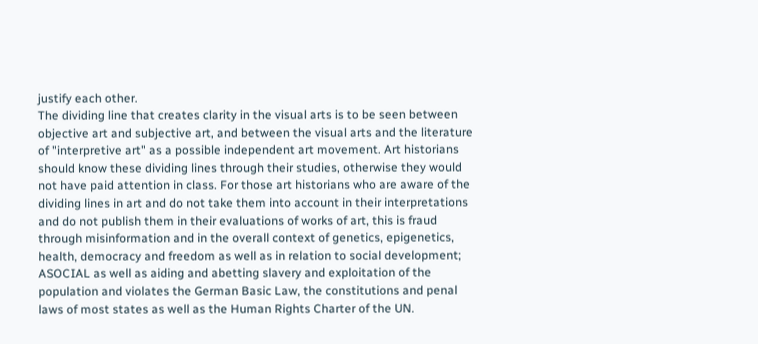justify each other.
The dividing line that creates clarity in the visual arts is to be seen between objective art and subjective art, and between the visual arts and the literature of "interpretive art" as a possible independent art movement. Art historians should know these dividing lines through their studies, otherwise they would not have paid attention in class. For those art historians who are aware of the dividing lines in art and do not take them into account in their interpretations and do not publish them in their evaluations of works of art, this is fraud through misinformation and in the overall context of genetics, epigenetics, health, democracy and freedom as well as in relation to social development; ASOCIAL as well as aiding and abetting slavery and exploitation of the population and violates the German Basic Law, the constitutions and penal laws of most states as well as the Human Rights Charter of the UN.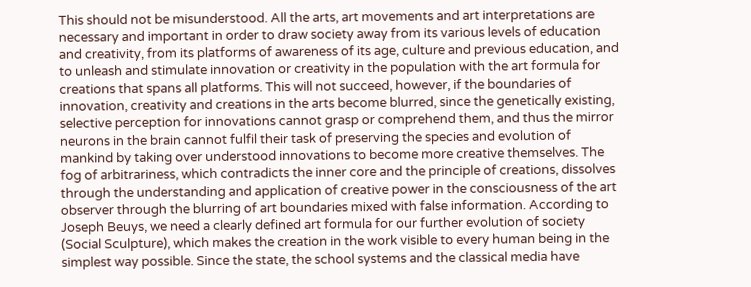This should not be misunderstood. All the arts, art movements and art interpretations are necessary and important in order to draw society away from its various levels of education and creativity, from its platforms of awareness of its age, culture and previous education, and to unleash and stimulate innovation or creativity in the population with the art formula for creations that spans all platforms. This will not succeed, however, if the boundaries of innovation, creativity and creations in the arts become blurred, since the genetically existing, selective perception for innovations cannot grasp or comprehend them, and thus the mirror neurons in the brain cannot fulfil their task of preserving the species and evolution of mankind by taking over understood innovations to become more creative themselves. The fog of arbitrariness, which contradicts the inner core and the principle of creations, dissolves through the understanding and application of creative power in the consciousness of the art observer through the blurring of art boundaries mixed with false information. According to Joseph Beuys, we need a clearly defined art formula for our further evolution of society (Social Sculpture), which makes the creation in the work visible to every human being in the simplest way possible. Since the state, the school systems and the classical media have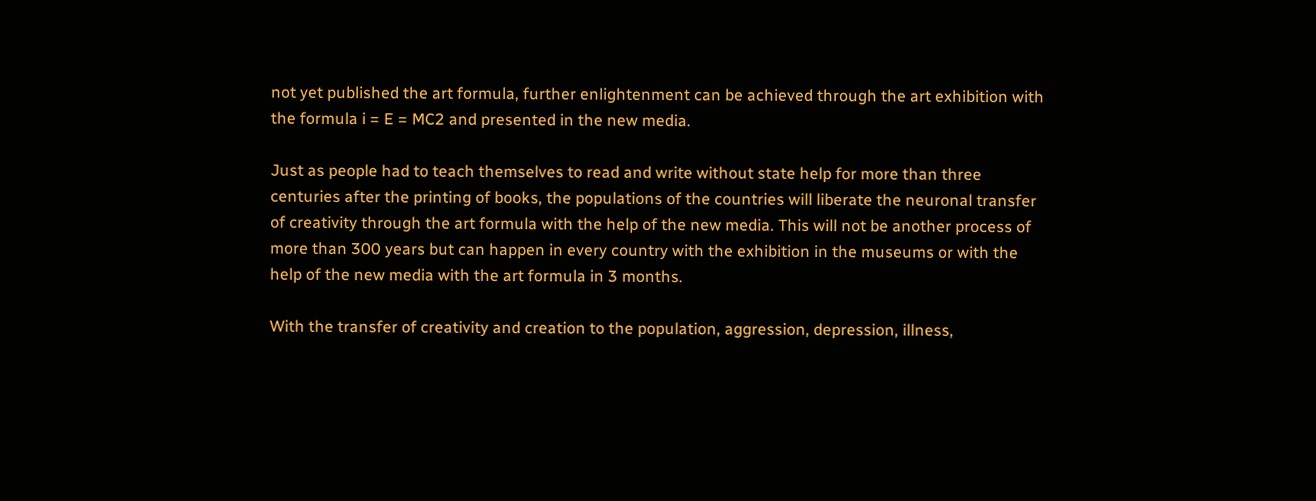not yet published the art formula, further enlightenment can be achieved through the art exhibition with the formula i = E = MC2 and presented in the new media.

Just as people had to teach themselves to read and write without state help for more than three centuries after the printing of books, the populations of the countries will liberate the neuronal transfer of creativity through the art formula with the help of the new media. This will not be another process of more than 300 years but can happen in every country with the exhibition in the museums or with the help of the new media with the art formula in 3 months.

With the transfer of creativity and creation to the population, aggression, depression, illness,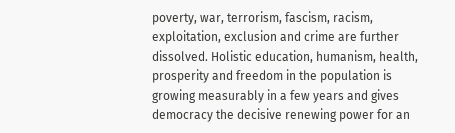poverty, war, terrorism, fascism, racism, exploitation, exclusion and crime are further dissolved. Holistic education, humanism, health, prosperity and freedom in the population is growing measurably in a few years and gives democracy the decisive renewing power for an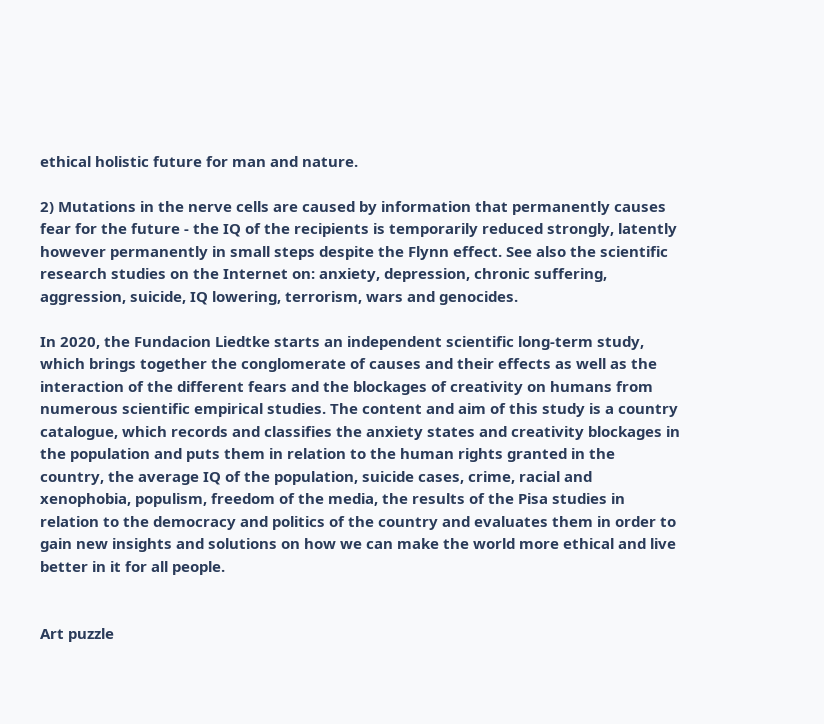ethical holistic future for man and nature.

2) Mutations in the nerve cells are caused by information that permanently causes fear for the future - the IQ of the recipients is temporarily reduced strongly, latently however permanently in small steps despite the Flynn effect. See also the scientific research studies on the Internet on: anxiety, depression, chronic suffering, aggression, suicide, IQ lowering, terrorism, wars and genocides.

In 2020, the Fundacion Liedtke starts an independent scientific long-term study, which brings together the conglomerate of causes and their effects as well as the interaction of the different fears and the blockages of creativity on humans from numerous scientific empirical studies. The content and aim of this study is a country catalogue, which records and classifies the anxiety states and creativity blockages in the population and puts them in relation to the human rights granted in the country, the average IQ of the population, suicide cases, crime, racial and xenophobia, populism, freedom of the media, the results of the Pisa studies in relation to the democracy and politics of the country and evaluates them in order to gain new insights and solutions on how we can make the world more ethical and live better in it for all people.


Art puzzle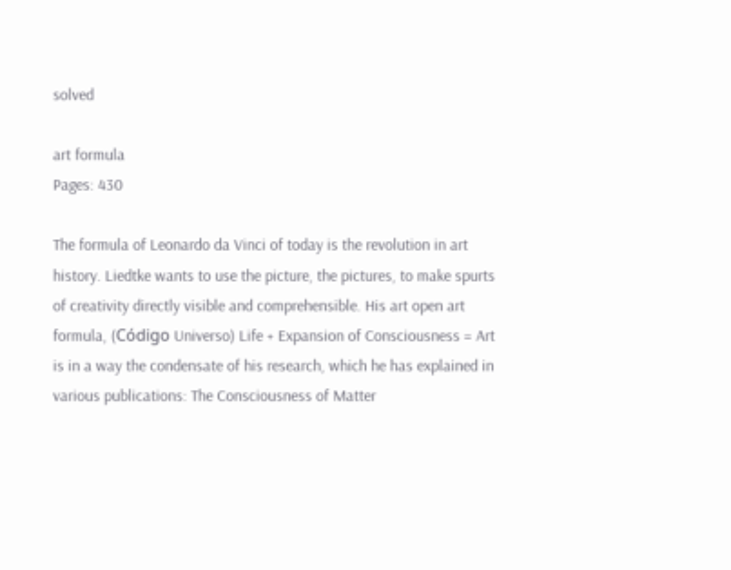solved

art formula
Pages: 430

The formula of Leonardo da Vinci of today is the revolution in art history. Liedtke wants to use the picture, the pictures, to make spurts of creativity directly visible and comprehensible. His art open art formula, (Código Universo) Life + Expansion of Consciousness = Art is in a way the condensate of his research, which he has explained in various publications: The Consciousness of Matter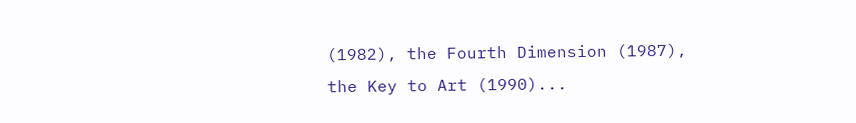(1982), the Fourth Dimension (1987), the Key to Art (1990)...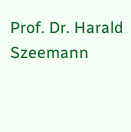Prof. Dr. Harald Szeemann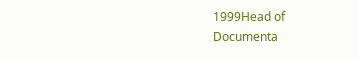1999Head of
Documenta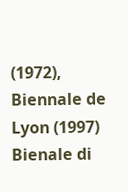(1972), Biennale de Lyon (1997)
Bienale di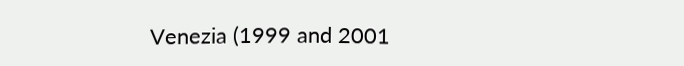Venezia (1999 and 2001